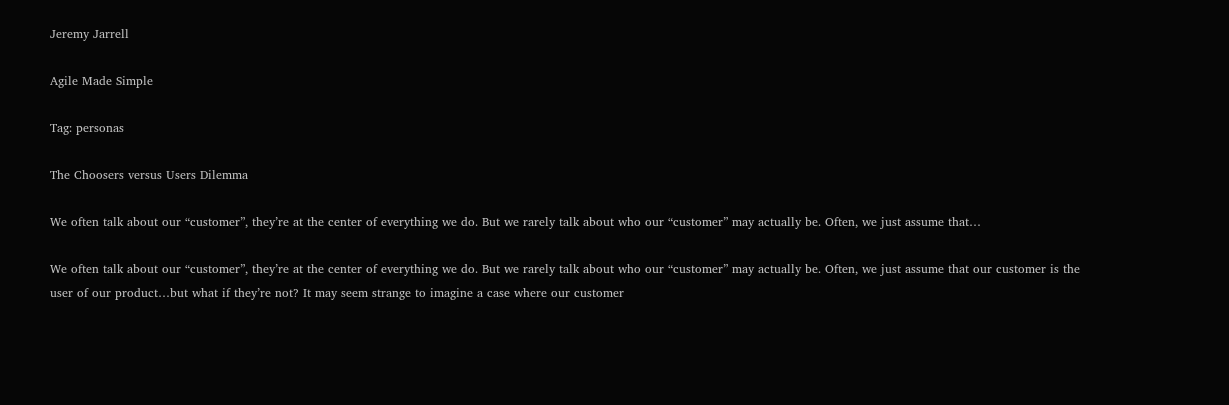Jeremy Jarrell

Agile Made Simple

Tag: personas

The Choosers versus Users Dilemma

We often talk about our “customer”, they’re at the center of everything we do. But we rarely talk about who our “customer” may actually be. Often, we just assume that…

We often talk about our “customer”, they’re at the center of everything we do. But we rarely talk about who our “customer” may actually be. Often, we just assume that our customer is the user of our product…but what if they’re not? It may seem strange to imagine a case where our customer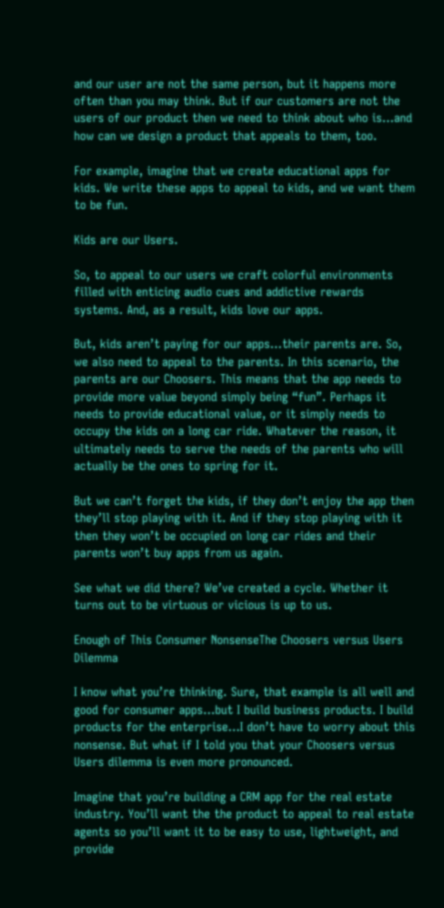and our user are not the same person, but it happens more often than you may think. But if our customers are not the users of our product then we need to think about who is…and how can we design a product that appeals to them, too.

For example, imagine that we create educational apps for kids. We write these apps to appeal to kids, and we want them to be fun.

Kids are our Users.

So, to appeal to our users we craft colorful environments filled with enticing audio cues and addictive rewards systems. And, as a result, kids love our apps.

But, kids aren’t paying for our apps…their parents are. So, we also need to appeal to the parents. In this scenario, the parents are our Choosers. This means that the app needs to provide more value beyond simply being “fun”. Perhaps it needs to provide educational value, or it simply needs to occupy the kids on a long car ride. Whatever the reason, it ultimately needs to serve the needs of the parents who will actually be the ones to spring for it.

But we can’t forget the kids, if they don’t enjoy the app then they’ll stop playing with it. And if they stop playing with it then they won’t be occupied on long car rides and their parents won’t buy apps from us again.

See what we did there? We’ve created a cycle. Whether it turns out to be virtuous or vicious is up to us.

Enough of This Consumer NonsenseThe Choosers versus Users Dilemma

I know what you’re thinking. Sure, that example is all well and good for consumer apps…but I build business products. I build products for the enterprise…I don’t have to worry about this nonsense. But what if I told you that your Choosers versus Users dilemma is even more pronounced.

Imagine that you’re building a CRM app for the real estate industry. You’ll want the the product to appeal to real estate agents so you’ll want it to be easy to use, lightweight, and provide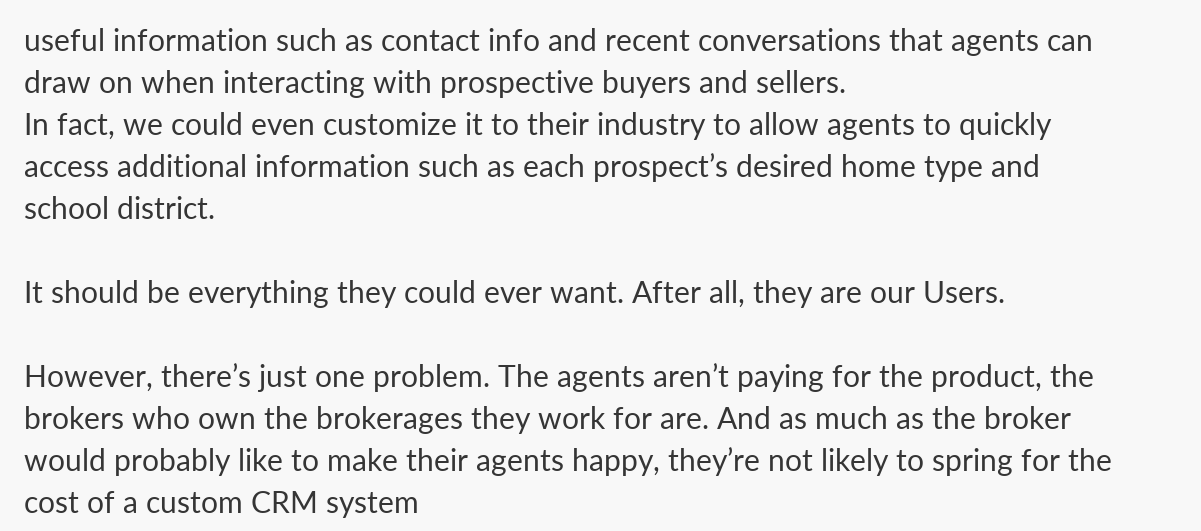useful information such as contact info and recent conversations that agents can draw on when interacting with prospective buyers and sellers.
In fact, we could even customize it to their industry to allow agents to quickly access additional information such as each prospect’s desired home type and school district.

It should be everything they could ever want. After all, they are our Users.

However, there’s just one problem. The agents aren’t paying for the product, the brokers who own the brokerages they work for are. And as much as the broker would probably like to make their agents happy, they’re not likely to spring for the cost of a custom CRM system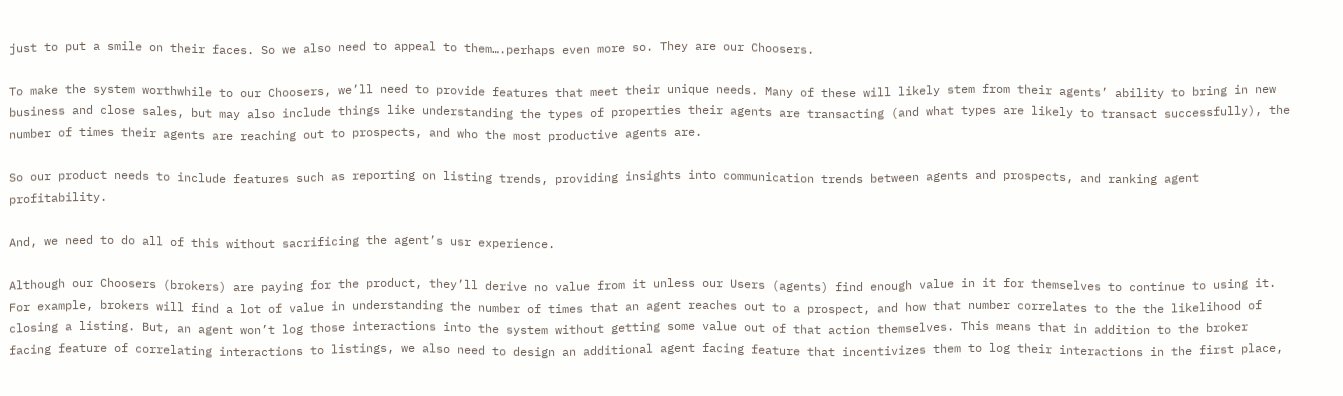just to put a smile on their faces. So we also need to appeal to them….perhaps even more so. They are our Choosers.

To make the system worthwhile to our Choosers, we’ll need to provide features that meet their unique needs. Many of these will likely stem from their agents’ ability to bring in new business and close sales, but may also include things like understanding the types of properties their agents are transacting (and what types are likely to transact successfully), the number of times their agents are reaching out to prospects, and who the most productive agents are.

So our product needs to include features such as reporting on listing trends, providing insights into communication trends between agents and prospects, and ranking agent profitability.

And, we need to do all of this without sacrificing the agent’s usr experience.

Although our Choosers (brokers) are paying for the product, they’ll derive no value from it unless our Users (agents) find enough value in it for themselves to continue to using it. For example, brokers will find a lot of value in understanding the number of times that an agent reaches out to a prospect, and how that number correlates to the the likelihood of closing a listing. But, an agent won’t log those interactions into the system without getting some value out of that action themselves. This means that in addition to the broker facing feature of correlating interactions to listings, we also need to design an additional agent facing feature that incentivizes them to log their interactions in the first place,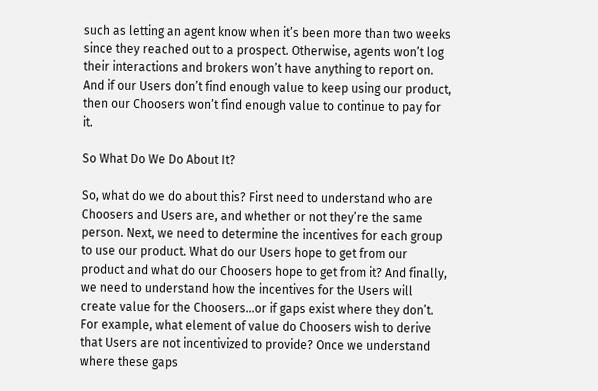such as letting an agent know when it’s been more than two weeks since they reached out to a prospect. Otherwise, agents won’t log their interactions and brokers won’t have anything to report on. And if our Users don’t find enough value to keep using our product, then our Choosers won’t find enough value to continue to pay for it.

So What Do We Do About It?

So, what do we do about this? First need to understand who are Choosers and Users are, and whether or not they’re the same person. Next, we need to determine the incentives for each group to use our product. What do our Users hope to get from our product and what do our Choosers hope to get from it? And finally, we need to understand how the incentives for the Users will create value for the Choosers…or if gaps exist where they don’t. For example, what element of value do Choosers wish to derive that Users are not incentivized to provide? Once we understand where these gaps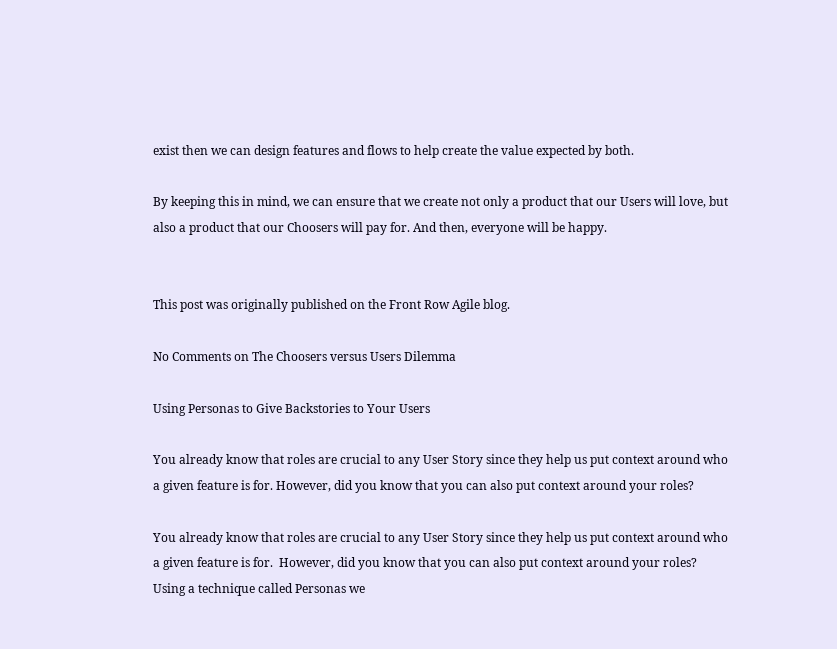exist then we can design features and flows to help create the value expected by both.

By keeping this in mind, we can ensure that we create not only a product that our Users will love, but also a product that our Choosers will pay for. And then, everyone will be happy.


This post was originally published on the Front Row Agile blog.

No Comments on The Choosers versus Users Dilemma

Using Personas to Give Backstories to Your Users

You already know that roles are crucial to any User Story since they help us put context around who a given feature is for. However, did you know that you can also put context around your roles?

You already know that roles are crucial to any User Story since they help us put context around who a given feature is for.  However, did you know that you can also put context around your roles?  Using a technique called Personas we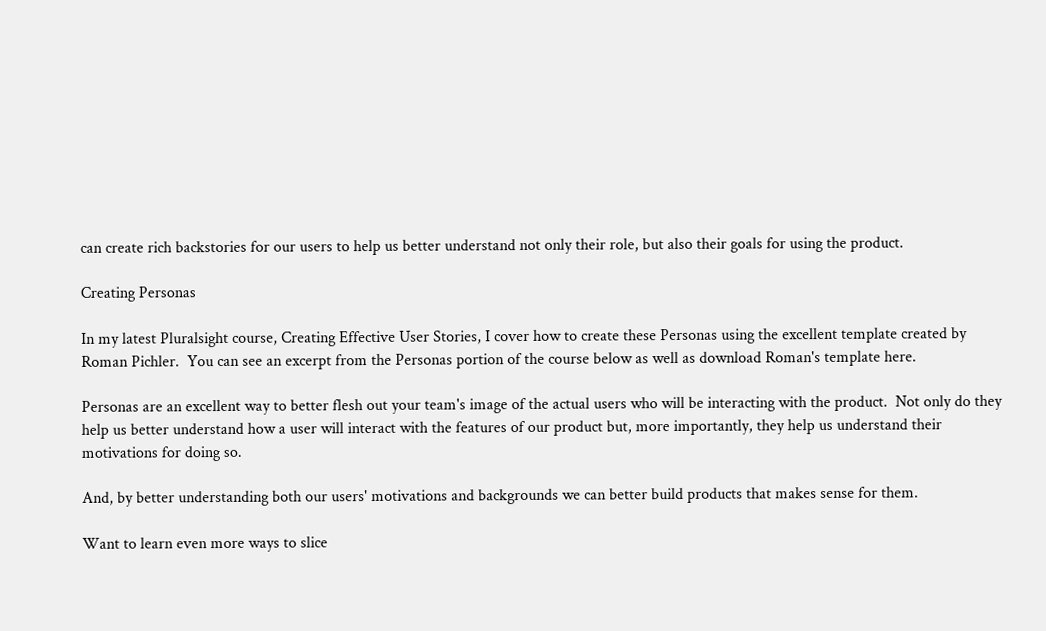can create rich backstories for our users to help us better understand not only their role, but also their goals for using the product.

Creating Personas

In my latest Pluralsight course, Creating Effective User Stories, I cover how to create these Personas using the excellent template created by Roman Pichler.  You can see an excerpt from the Personas portion of the course below as well as download Roman's template here.

Personas are an excellent way to better flesh out your team's image of the actual users who will be interacting with the product.  Not only do they help us better understand how a user will interact with the features of our product but, more importantly, they help us understand their motivations for doing so.

And, by better understanding both our users' motivations and backgrounds we can better build products that makes sense for them.

Want to learn even more ways to slice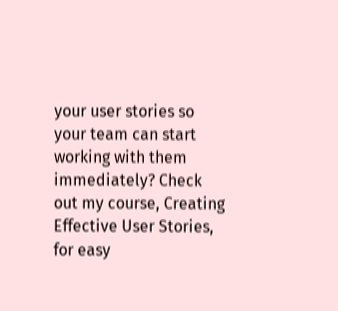your user stories so your team can start working with them immediately? Check out my course, Creating Effective User Stories, for easy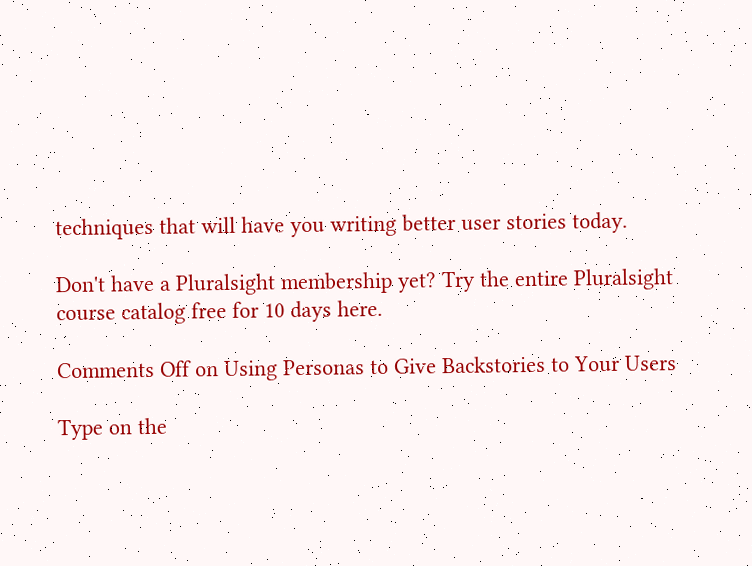techniques that will have you writing better user stories today.

Don't have a Pluralsight membership yet? Try the entire Pluralsight course catalog free for 10 days here.

Comments Off on Using Personas to Give Backstories to Your Users

Type on the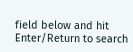field below and hit Enter/Return to search